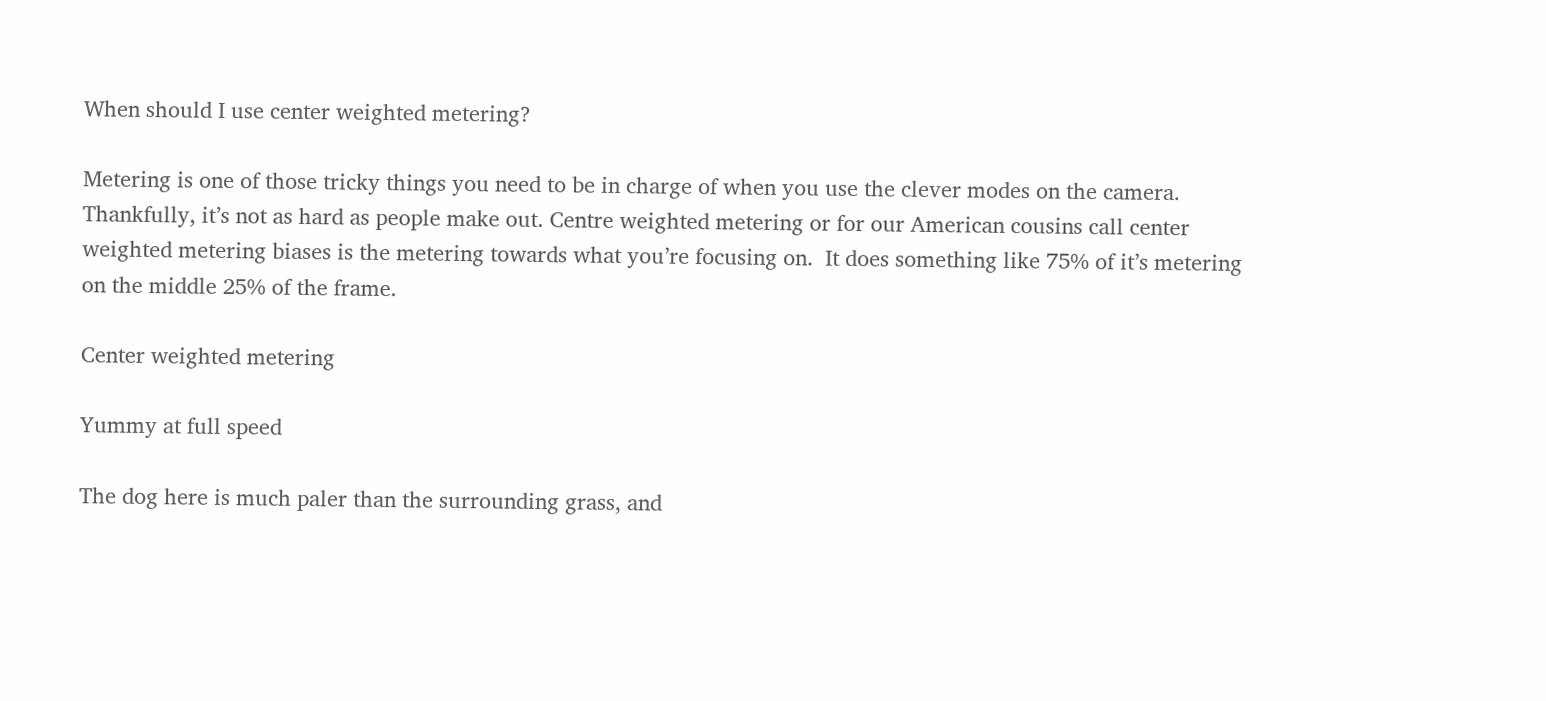When should I use center weighted metering?

Metering is one of those tricky things you need to be in charge of when you use the clever modes on the camera. Thankfully, it’s not as hard as people make out. Centre weighted metering or for our American cousins call center weighted metering biases is the metering towards what you’re focusing on.  It does something like 75% of it’s metering on the middle 25% of the frame.

Center weighted metering

Yummy at full speed

The dog here is much paler than the surrounding grass, and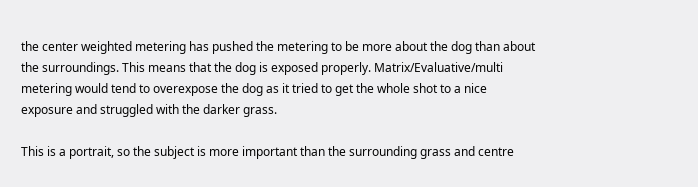the center weighted metering has pushed the metering to be more about the dog than about the surroundings. This means that the dog is exposed properly. Matrix/Evaluative/multi metering would tend to overexpose the dog as it tried to get the whole shot to a nice exposure and struggled with the darker grass.

This is a portrait, so the subject is more important than the surrounding grass and centre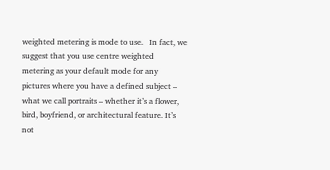weighted metering is mode to use.   In fact, we suggest that you use centre weighted metering as your default mode for any pictures where you have a defined subject – what we call portraits – whether it’s a flower, bird, boyfriend, or architectural feature. It’s not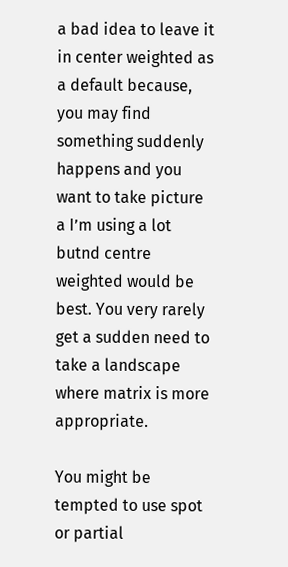a bad idea to leave it in center weighted as a default because, you may find something suddenly happens and you want to take picture a I’m using a lot butnd centre weighted would be best. You very rarely get a sudden need to take a landscape where matrix is more appropriate.

You might be tempted to use spot or partial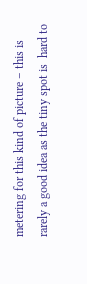metering for this kind of picture – this is rarely a good idea as the tiny spot is  hard to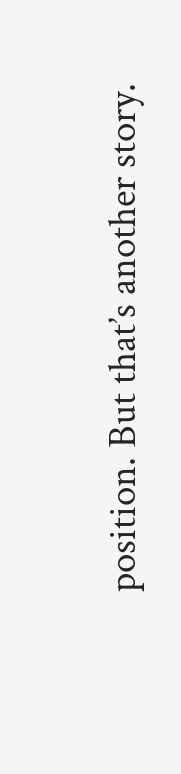position. But that’s another story.